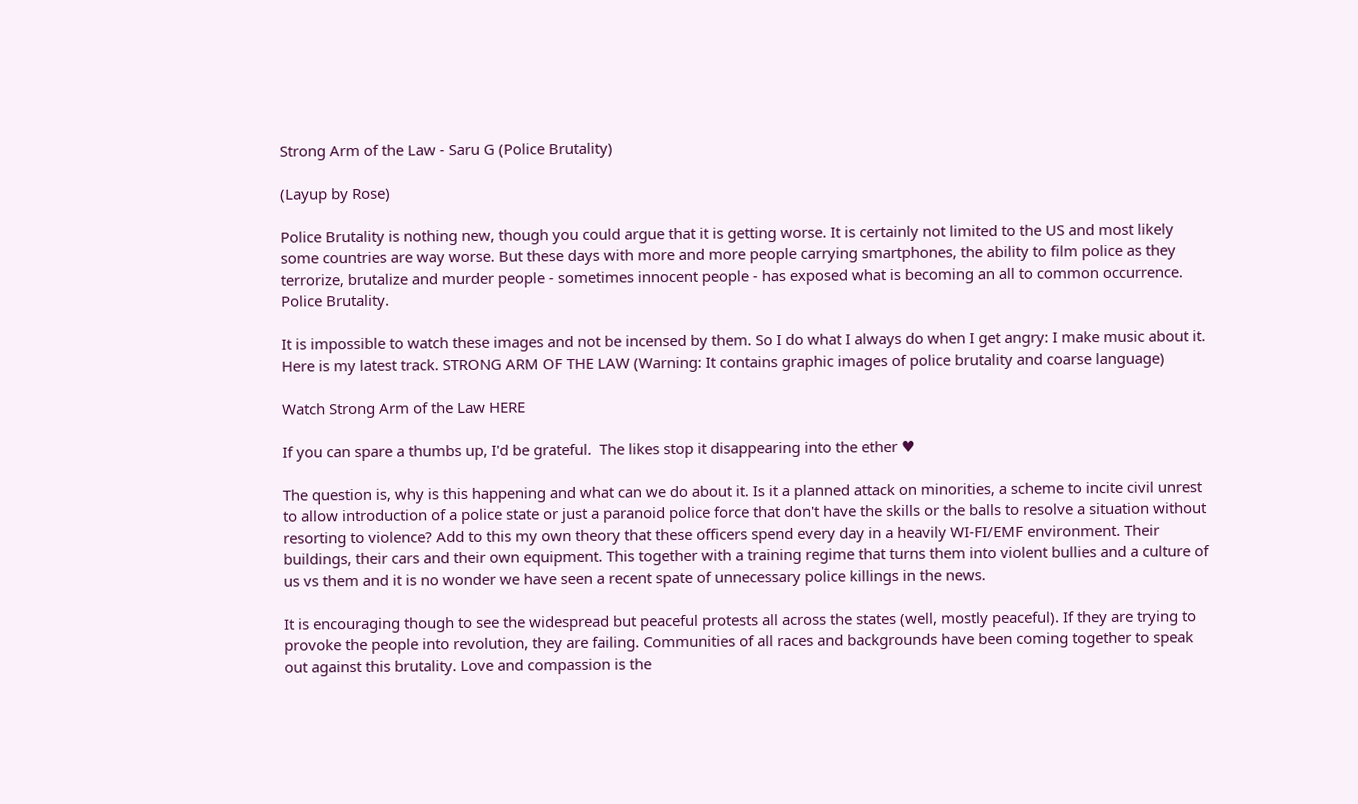Strong Arm of the Law - Saru G (Police Brutality)

(Layup by Rose)

Police Brutality is nothing new, though you could argue that it is getting worse. It is certainly not limited to the US and most likely some countries are way worse. But these days with more and more people carrying smartphones, the ability to film police as they terrorize, brutalize and murder people - sometimes innocent people - has exposed what is becoming an all to common occurrence. Police Brutality.

It is impossible to watch these images and not be incensed by them. So I do what I always do when I get angry: I make music about it. Here is my latest track. STRONG ARM OF THE LAW (Warning: It contains graphic images of police brutality and coarse language)

Watch Strong Arm of the Law HERE

If you can spare a thumbs up, I'd be grateful.  The likes stop it disappearing into the ether ♥

The question is, why is this happening and what can we do about it. Is it a planned attack on minorities, a scheme to incite civil unrest to allow introduction of a police state or just a paranoid police force that don't have the skills or the balls to resolve a situation without resorting to violence? Add to this my own theory that these officers spend every day in a heavily WI-FI/EMF environment. Their buildings, their cars and their own equipment. This together with a training regime that turns them into violent bullies and a culture of us vs them and it is no wonder we have seen a recent spate of unnecessary police killings in the news.

It is encouraging though to see the widespread but peaceful protests all across the states (well, mostly peaceful). If they are trying to provoke the people into revolution, they are failing. Communities of all races and backgrounds have been coming together to speak out against this brutality. Love and compassion is the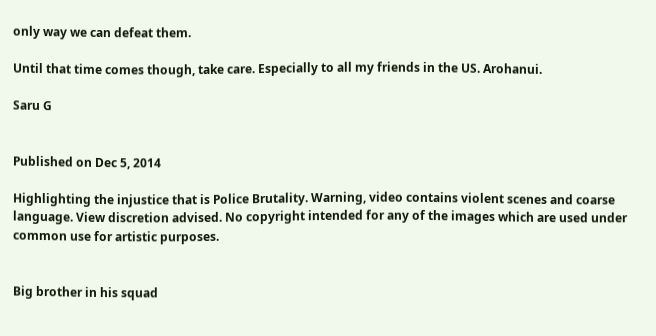only way we can defeat them.

Until that time comes though, take care. Especially to all my friends in the US. Arohanui.

Saru G


Published on Dec 5, 2014

Highlighting the injustice that is Police Brutality. Warning, video contains violent scenes and coarse language. View discretion advised. No copyright intended for any of the images which are used under common use for artistic purposes.


Big brother in his squad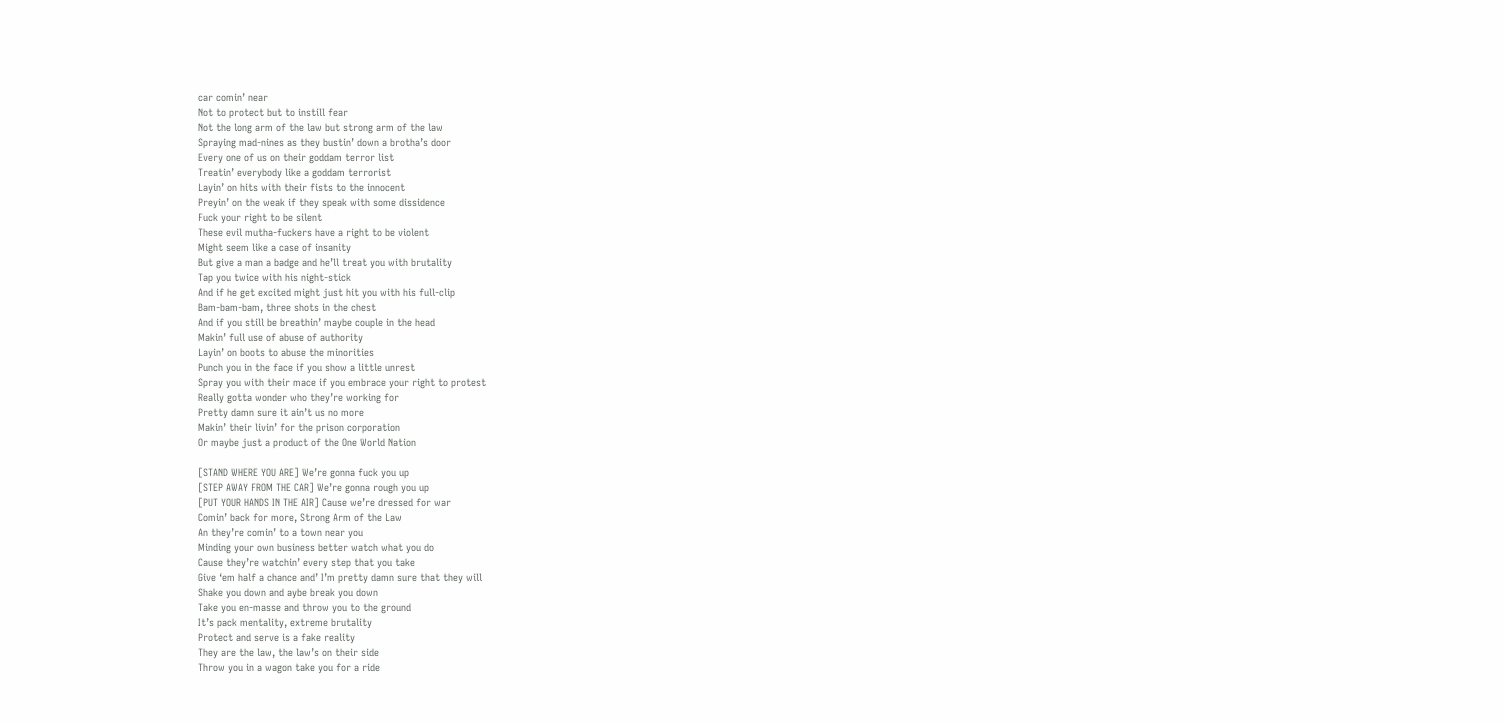car comin’ near
Not to protect but to instill fear
Not the long arm of the law but strong arm of the law
Spraying mad-nines as they bustin’ down a brotha’s door
Every one of us on their goddam terror list
Treatin’ everybody like a goddam terrorist
Layin’ on hits with their fists to the innocent
Preyin’ on the weak if they speak with some dissidence
Fuck your right to be silent
These evil mutha-fuckers have a right to be violent
Might seem like a case of insanity
But give a man a badge and he’ll treat you with brutality
Tap you twice with his night-stick
And if he get excited might just hit you with his full-clip
Bam-bam-bam, three shots in the chest
And if you still be breathin’ maybe couple in the head
Makin’ full use of abuse of authority
Layin’ on boots to abuse the minorities
Punch you in the face if you show a little unrest
Spray you with their mace if you embrace your right to protest
Really gotta wonder who they’re working for
Pretty damn sure it ain’t us no more
Makin’ their livin’ for the prison corporation
Or maybe just a product of the One World Nation

[STAND WHERE YOU ARE] We’re gonna fuck you up
[STEP AWAY FROM THE CAR] We’re gonna rough you up
[PUT YOUR HANDS IN THE AIR] Cause we’re dressed for war
Comin’ back for more, Strong Arm of the Law
An they’re comin’ to a town near you
Minding your own business better watch what you do
Cause they’re watchin’ every step that you take
Give ‘em half a chance and’ I’m pretty damn sure that they will
Shake you down and aybe break you down
Take you en-masse and throw you to the ground
It’s pack mentality, extreme brutality
Protect and serve is a fake reality
They are the law, the law’s on their side
Throw you in a wagon take you for a ride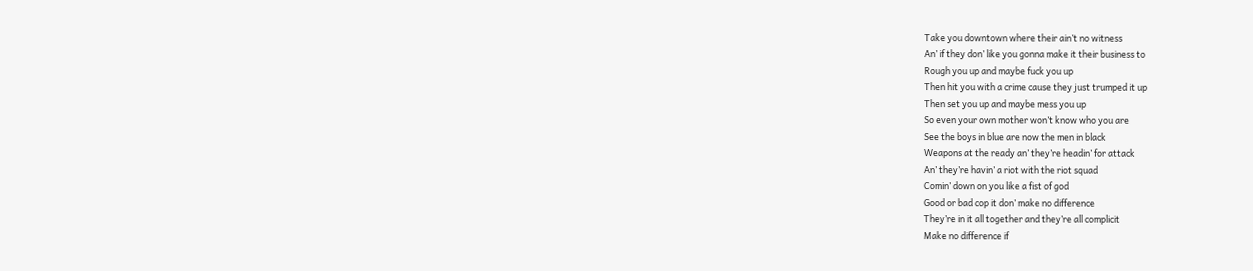Take you downtown where their ain’t no witness
An’ if they don’ like you gonna make it their business to
Rough you up and maybe fuck you up
Then hit you with a crime cause they just trumped it up
Then set you up and maybe mess you up
So even your own mother won’t know who you are
See the boys in blue are now the men in black
Weapons at the ready an’ they’re headin’ for attack
An’ they’re havin’ a riot with the riot squad
Comin’ down on you like a fist of god
Good or bad cop it don’ make no difference
They’re in it all together and they’re all complicit
Make no difference if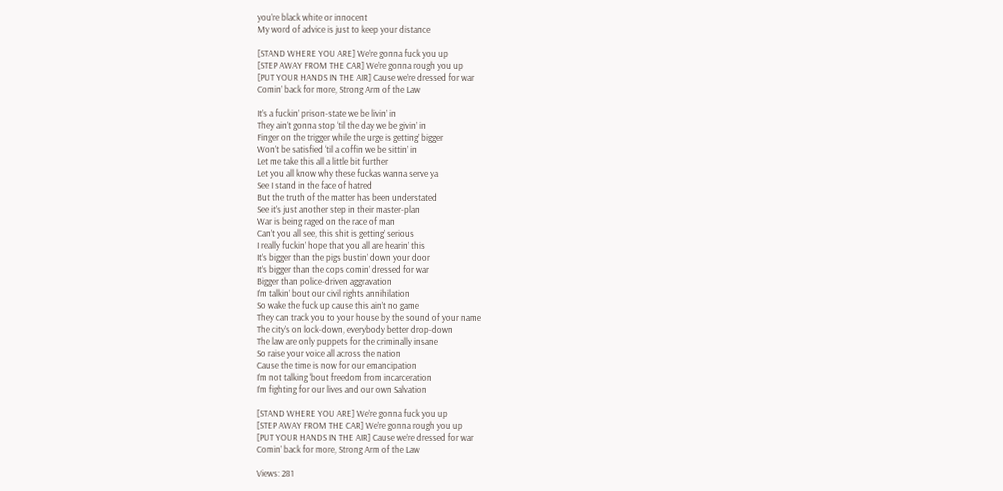you’re black white or innocent
My word of advice is just to keep your distance

[STAND WHERE YOU ARE] We’re gonna fuck you up
[STEP AWAY FROM THE CAR] We’re gonna rough you up
[PUT YOUR HANDS IN THE AIR] Cause we’re dressed for war
Comin’ back for more, Strong Arm of the Law

It’s a fuckin’ prison-state we be livin’ in
They ain’t gonna stop ‘til the day we be givin’ in
Finger on the trigger while the urge is getting’ bigger
Won’t be satisfied ‘til a coffin we be sittin’ in
Let me take this all a little bit further
Let you all know why these fuckas wanna serve ya
See I stand in the face of hatred
But the truth of the matter has been understated
See it’s just another step in their master-plan
War is being raged on the race of man
Can’t you all see, this shit is getting’ serious
I really fuckin’ hope that you all are hearin’ this
It’s bigger than the pigs bustin’ down your door
It’s bigger than the cops comin’ dressed for war
Bigger than police-driven aggravation
I’m talkin’ bout our civil rights annihilation
So wake the fuck up cause this ain’t no game
They can track you to your house by the sound of your name
The city’s on lock-down, everybody better drop-down
The law are only puppets for the criminally insane
So raise your voice all across the nation
Cause the time is now for our emancipation
I’m not talking ‘bout freedom from incarceration
I’m fighting for our lives and our own Salvation

[STAND WHERE YOU ARE] We’re gonna fuck you up
[STEP AWAY FROM THE CAR] We’re gonna rough you up
[PUT YOUR HANDS IN THE AIR] Cause we’re dressed for war
Comin’ back for more, Strong Arm of the Law

Views: 281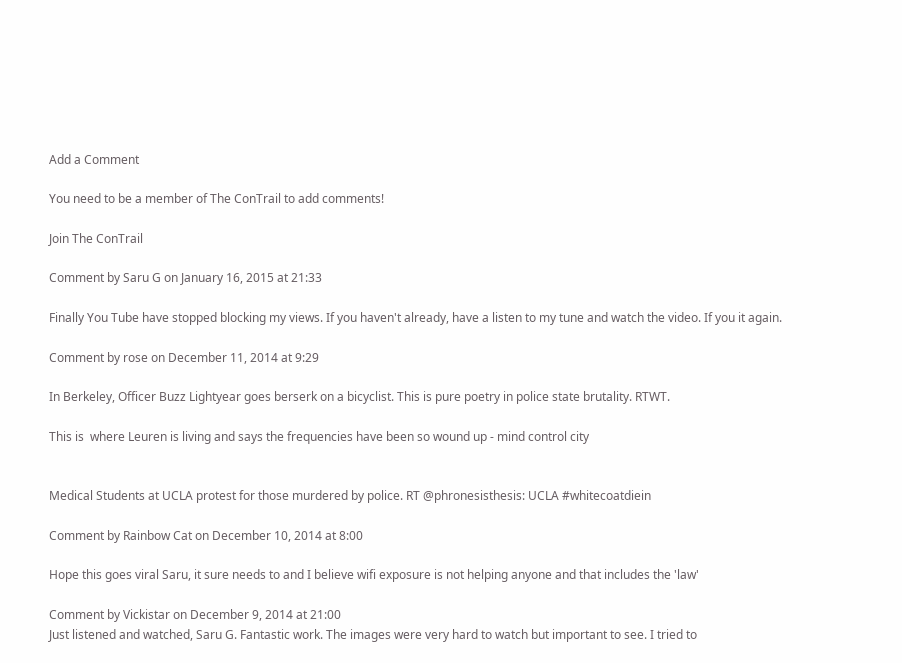Add a Comment

You need to be a member of The ConTrail to add comments!

Join The ConTrail

Comment by Saru G on January 16, 2015 at 21:33

Finally You Tube have stopped blocking my views. If you haven't already, have a listen to my tune and watch the video. If you it again.

Comment by rose on December 11, 2014 at 9:29

In Berkeley, Officer Buzz Lightyear goes berserk on a bicyclist. This is pure poetry in police state brutality. RTWT.

This is  where Leuren is living and says the frequencies have been so wound up - mind control city


Medical Students at UCLA protest for those murdered by police. RT @phronesisthesis: UCLA #whitecoatdiein

Comment by Rainbow Cat on December 10, 2014 at 8:00

Hope this goes viral Saru, it sure needs to and I believe wifi exposure is not helping anyone and that includes the 'law'

Comment by Vickistar on December 9, 2014 at 21:00
Just listened and watched, Saru G. Fantastic work. The images were very hard to watch but important to see. I tried to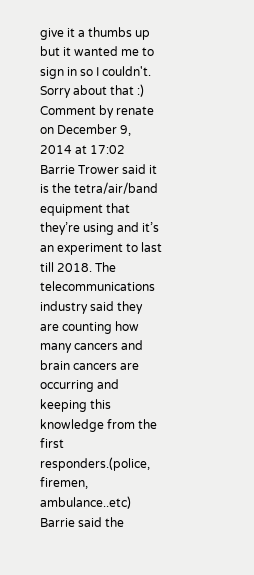give it a thumbs up but it wanted me to sign in so I couldn't. Sorry about that :)
Comment by renate on December 9, 2014 at 17:02
Barrie Trower said it is the tetra/air/band equipment that they’re using and it’s an experiment to last till 2018. The telecommunications industry said they are counting how many cancers and brain cancers are occurring and keeping this knowledge from the first responders.(police, firemen, ambulance..etc) Barrie said the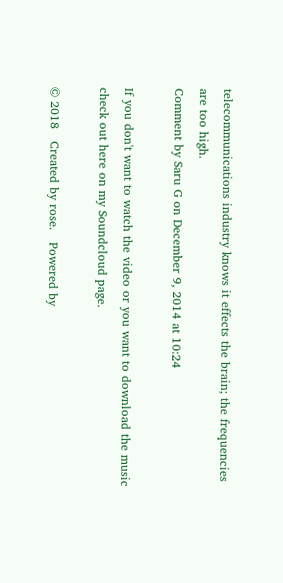telecommunications industry knows it effects the brain; the frequencies are too high.
Comment by Saru G on December 9, 2014 at 10:24

If you don't want to watch the video or you want to download the music check out here on my Soundcloud page.

© 2018   Created by rose.   Powered by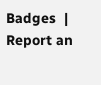Badges  |  Report an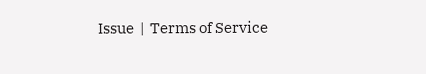Issue  |  Terms of Service